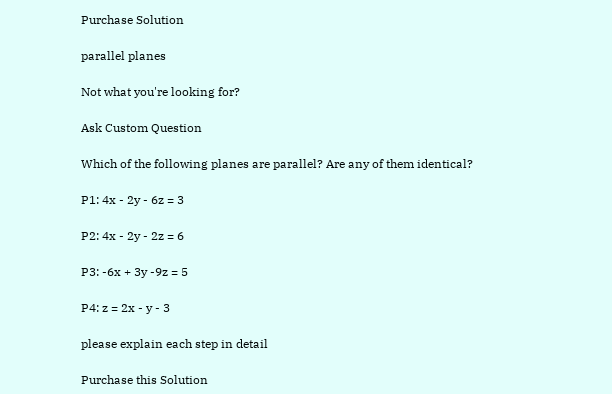Purchase Solution

parallel planes

Not what you're looking for?

Ask Custom Question

Which of the following planes are parallel? Are any of them identical?

P1: 4x - 2y - 6z = 3

P2: 4x - 2y - 2z = 6

P3: -6x + 3y -9z = 5

P4: z = 2x - y - 3

please explain each step in detail

Purchase this Solution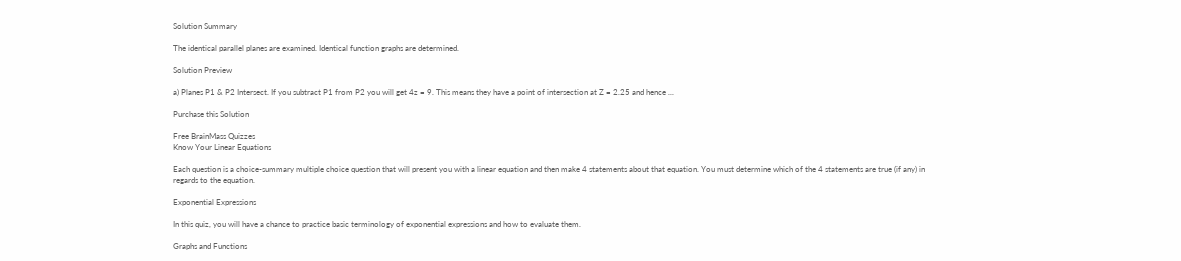Solution Summary

The identical parallel planes are examined. Identical function graphs are determined.

Solution Preview

a) Planes P1 & P2 Intersect. If you subtract P1 from P2 you will get 4z = 9. This means they have a point of intersection at Z = 2.25 and hence ...

Purchase this Solution

Free BrainMass Quizzes
Know Your Linear Equations

Each question is a choice-summary multiple choice question that will present you with a linear equation and then make 4 statements about that equation. You must determine which of the 4 statements are true (if any) in regards to the equation.

Exponential Expressions

In this quiz, you will have a chance to practice basic terminology of exponential expressions and how to evaluate them.

Graphs and Functions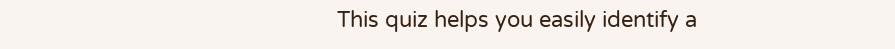This quiz helps you easily identify a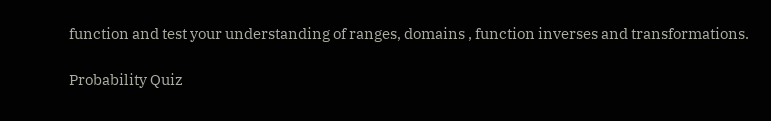function and test your understanding of ranges, domains , function inverses and transformations.

Probability Quiz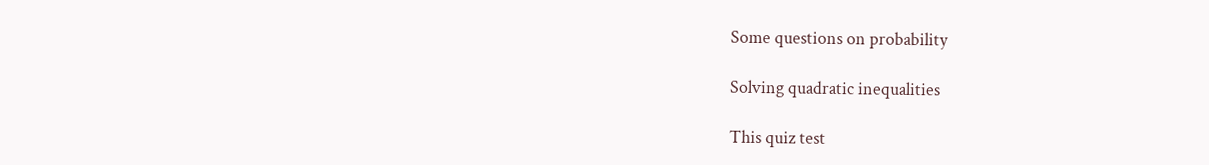Some questions on probability

Solving quadratic inequalities

This quiz test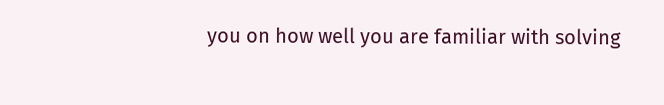you on how well you are familiar with solving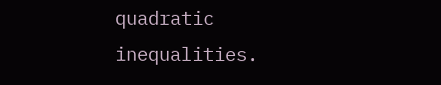quadratic inequalities.